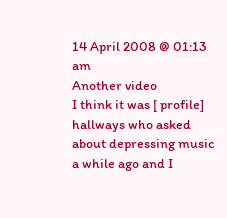14 April 2008 @ 01:13 am
Another video
I think it was [ profile] hallways who asked about depressing music a while ago and I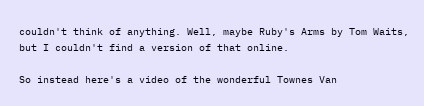couldn't think of anything. Well, maybe Ruby's Arms by Tom Waits, but I couldn't find a version of that online.

So instead here's a video of the wonderful Townes Van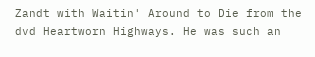Zandt with Waitin' Around to Die from the dvd Heartworn Highways. He was such an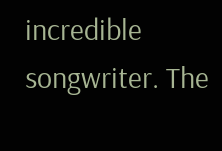incredible songwriter. The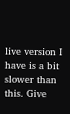live version I have is a bit slower than this. Give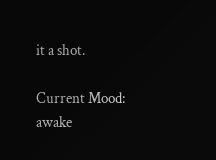it a shot.

Current Mood: awake